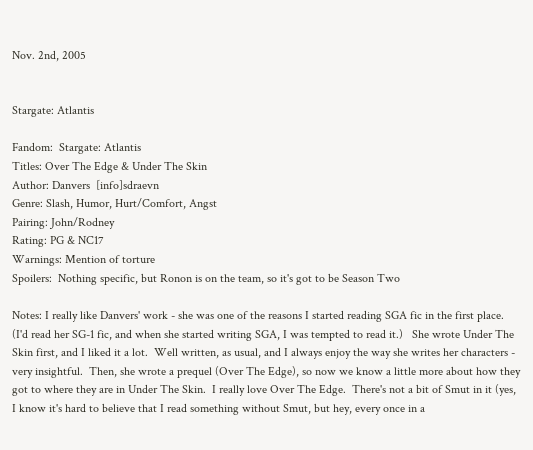Nov. 2nd, 2005


Stargate: Atlantis

Fandom:  Stargate: Atlantis
Titles: Over The Edge & Under The Skin
Author: Danvers  [info]sdraevn
Genre: Slash, Humor, Hurt/Comfort, Angst
Pairing: John/Rodney
Rating: PG & NC17
Warnings: Mention of torture
Spoilers:  Nothing specific, but Ronon is on the team, so it's got to be Season Two

Notes: I really like Danvers' work - she was one of the reasons I started reading SGA fic in the first place.  (I'd read her SG-1 fic, and when she started writing SGA, I was tempted to read it.)   She wrote Under The Skin first, and I liked it a lot.  Well written, as usual, and I always enjoy the way she writes her characters - very insightful.  Then, she wrote a prequel (Over The Edge), so now we know a little more about how they got to where they are in Under The Skin.  I really love Over The Edge.  There's not a bit of Smut in it (yes, I know it's hard to believe that I read something without Smut, but hey, every once in a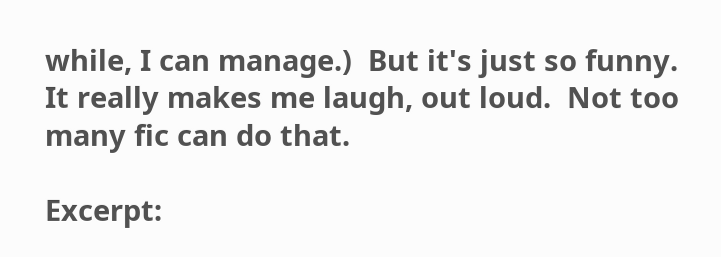while, I can manage.)  But it's just so funny.  It really makes me laugh, out loud.  Not too many fic can do that.

Excerpt: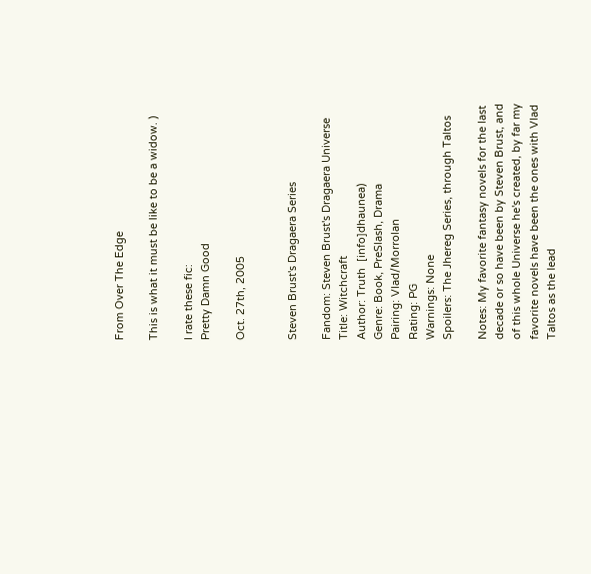From Over The Edge

This is what it must be like to be a widow. )

I rate these fic:
Pretty Damn Good

Oct. 27th, 2005


Steven Brust's Dragaera Series

Fandom: Steven Brust's Dragaera Universe
Title: Witchcraft
Author: Truth  [info]dhaunea)
Genre: Book, PreSlash, Drama
Pairing: Vlad/Morrolan
Rating: PG
Warnings: None
Spoilers: The Jhereg Series, through Taltos

Notes: My favorite fantasy novels for the last decade or so have been by Steven Brust, and of this whole Universe he's created, by far my favorite novels have been the ones with Vlad Taltos as the lead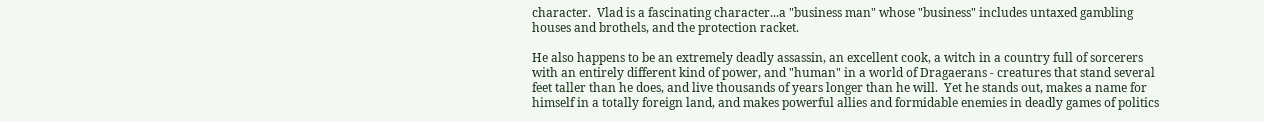character.  Vlad is a fascinating character...a "business man" whose "business" includes untaxed gambling houses and brothels, and the protection racket.

He also happens to be an extremely deadly assassin, an excellent cook, a witch in a country full of sorcerers with an entirely different kind of power, and "human" in a world of Dragaerans - creatures that stand several feet taller than he does, and live thousands of years longer than he will.  Yet he stands out, makes a name for himself in a totally foreign land, and makes powerful allies and formidable enemies in deadly games of politics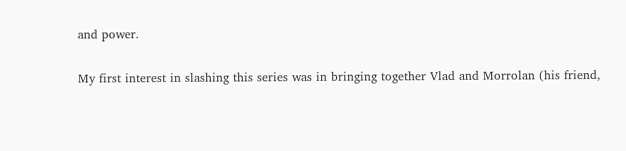and power.

My first interest in slashing this series was in bringing together Vlad and Morrolan (his friend,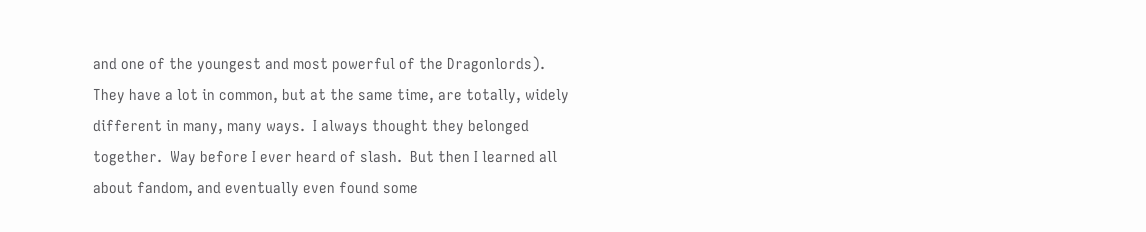and one of the youngest and most powerful of the Dragonlords).  They have a lot in common, but at the same time, are totally, widely different in many, many ways.  I always thought they belonged together.  Way before I ever heard of slash.  But then I learned all about fandom, and eventually even found some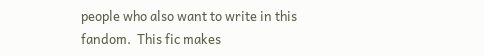people who also want to write in this fandom.  This fic makes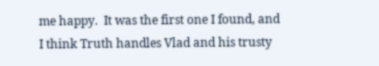me happy.  It was the first one I found, and I think Truth handles Vlad and his trusty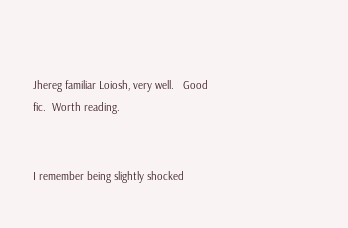Jhereg familiar Loiosh, very well.   Good fic.  Worth reading.


I remember being slightly shocked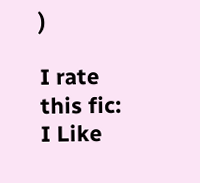)

I rate this fic: I Like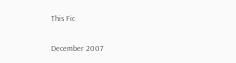This Fic

December 2007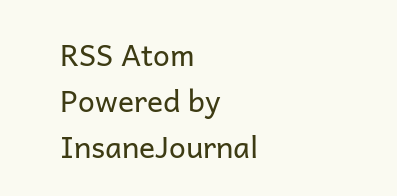RSS Atom
Powered by InsaneJournal